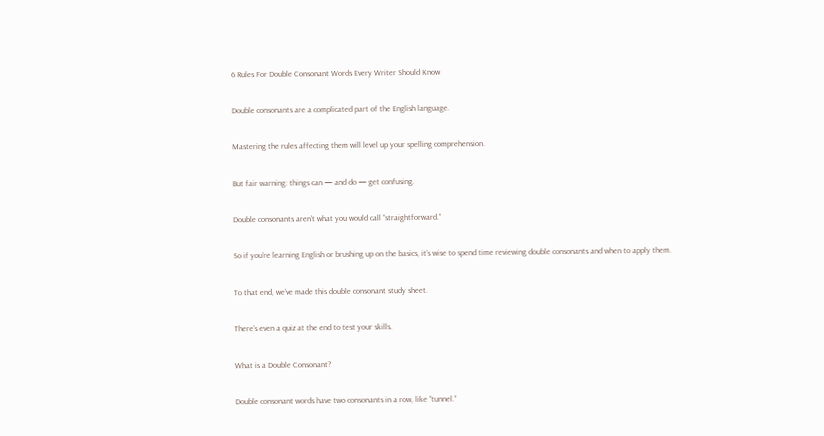6 Rules For Double Consonant Words Every Writer Should Know

Double consonants are a complicated part of the English language.

Mastering the rules affecting them will level up your spelling comprehension.

But fair warning: things can — and do — get confusing.

Double consonants aren’t what you would call “straightforward.”

So if you’re learning English or brushing up on the basics, it’s wise to spend time reviewing double consonants and when to apply them.

To that end, we’ve made this double consonant study sheet.

There’s even a quiz at the end to test your skills.

What is a Double Consonant?

Double consonant words have two consonants in a row, like “tunnel.”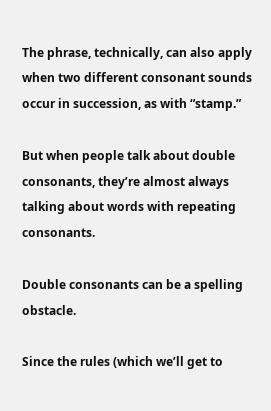The phrase, technically, can also apply when two different consonant sounds occur in succession, as with “stamp.”

But when people talk about double consonants, they’re almost always talking about words with repeating consonants.

Double consonants can be a spelling obstacle.

Since the rules (which we’ll get to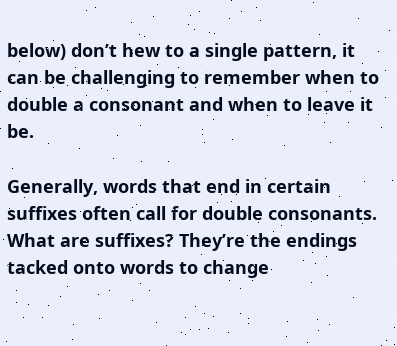below) don’t hew to a single pattern, it can be challenging to remember when to double a consonant and when to leave it be.

Generally, words that end in certain suffixes often call for double consonants. What are suffixes? They’re the endings tacked onto words to change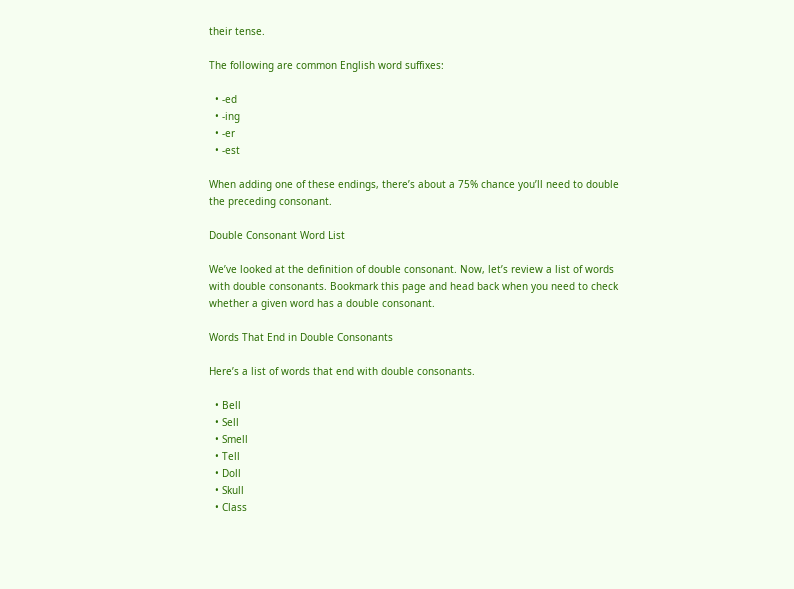their tense.

The following are common English word suffixes:

  • -ed
  • -ing
  • -er
  • -est

When adding one of these endings, there’s about a 75% chance you’ll need to double the preceding consonant.

Double Consonant Word List

We’ve looked at the definition of double consonant. Now, let’s review a list of words with double consonants. Bookmark this page and head back when you need to check whether a given word has a double consonant.

Words That End in Double Consonants

Here’s a list of words that end with double consonants.

  • Bell
  • Sell
  • Smell
  • Tell
  • Doll
  • Skull
  • Class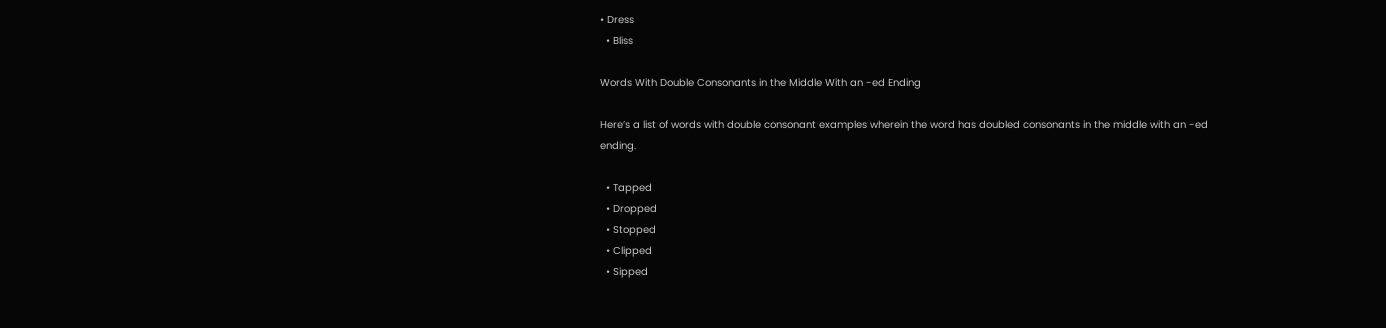• Dress
  • Bliss

Words With Double Consonants in the Middle With an -ed Ending

Here’s a list of words with double consonant examples wherein the word has doubled consonants in the middle with an -ed ending.

  • Tapped
  • Dropped
  • Stopped
  • Clipped
  • Sipped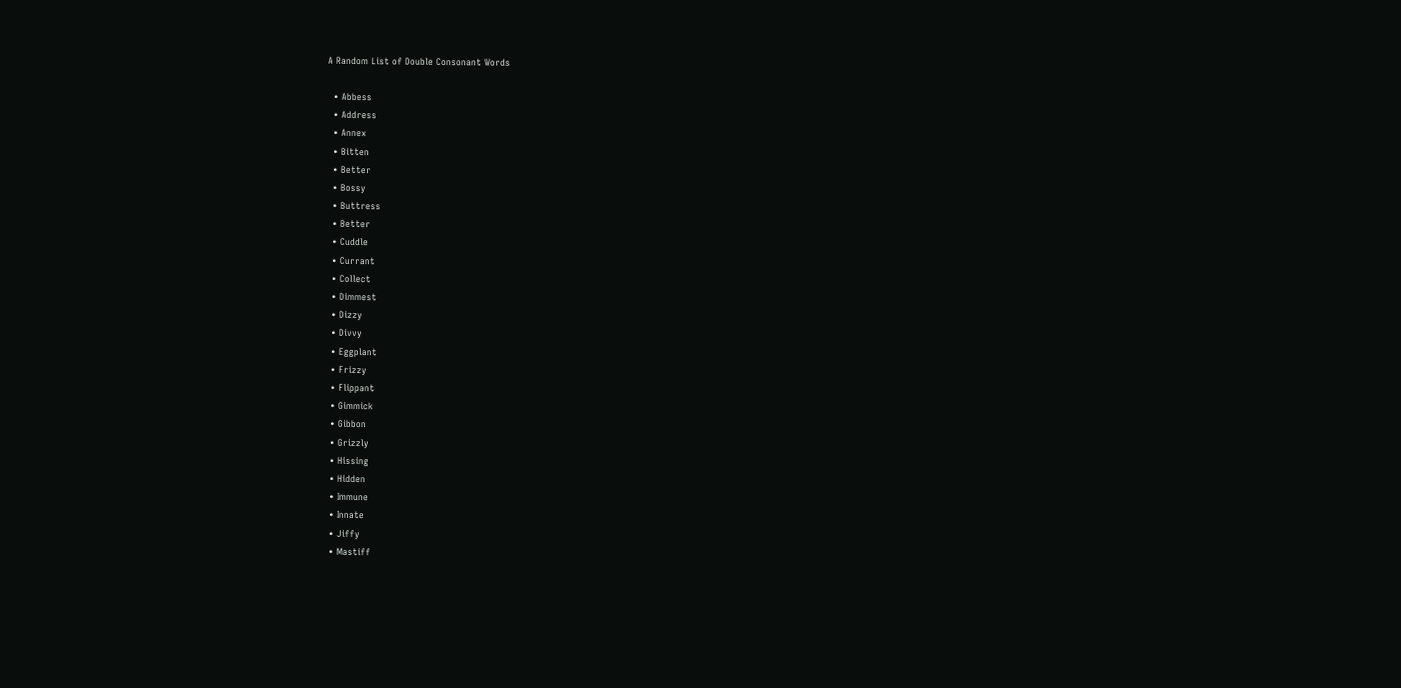A Random List of Double Consonant Words

  • Abbess
  • Address
  • Annex
  • Bitten
  • Better
  • Bossy
  • Buttress
  • Better
  • Cuddle
  • Currant
  • Collect
  • Dimmest
  • Dizzy
  • Divvy
  • Eggplant
  • Frizzy
  • Flippant
  • Gimmick
  • Gibbon
  • Grizzly
  • Hissing
  • Hidden
  • Immune
  • Innate
  • Jiffy
  • Mastiff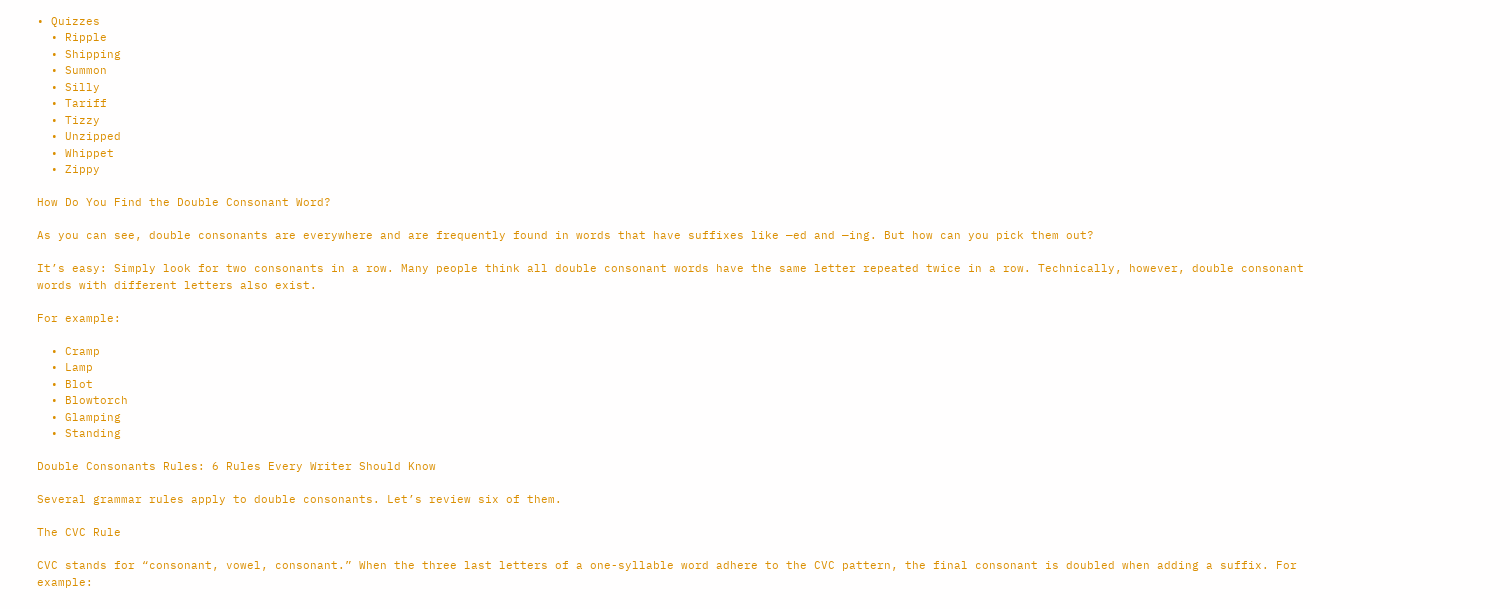• Quizzes
  • Ripple
  • Shipping
  • Summon
  • Silly
  • Tariff
  • Tizzy
  • Unzipped
  • Whippet
  • Zippy

How Do You Find the Double Consonant Word?

As you can see, double consonants are everywhere and are frequently found in words that have suffixes like —ed and —ing. But how can you pick them out?

It’s easy: Simply look for two consonants in a row. Many people think all double consonant words have the same letter repeated twice in a row. Technically, however, double consonant words with different letters also exist.

For example:

  • Cramp
  • Lamp
  • Blot
  • Blowtorch
  • Glamping
  • Standing

Double Consonants Rules: 6 Rules Every Writer Should Know

Several grammar rules apply to double consonants. Let’s review six of them.

The CVC Rule

CVC stands for “consonant, vowel, consonant.” When the three last letters of a one-syllable word adhere to the CVC pattern, the final consonant is doubled when adding a suffix. For example: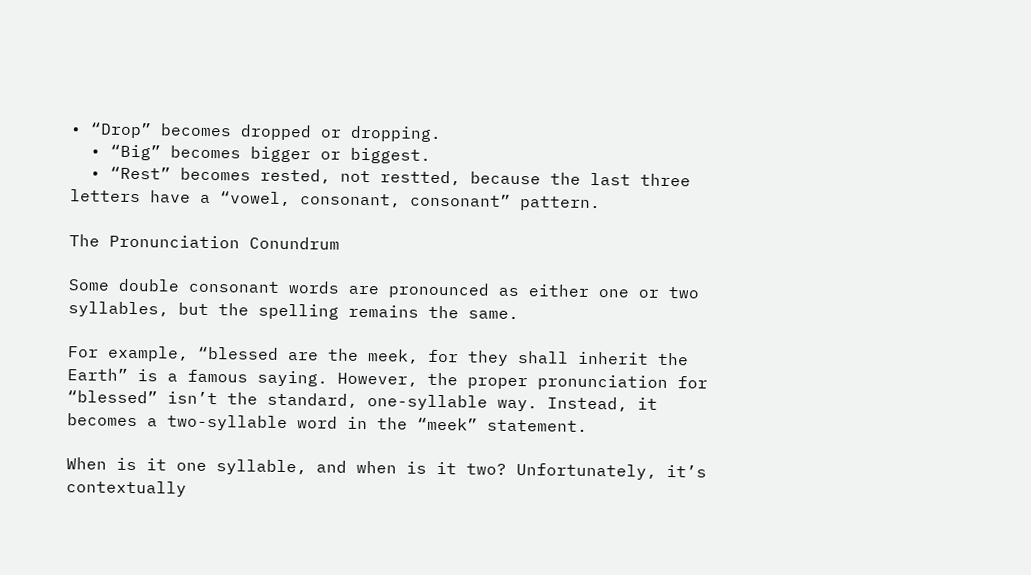• “Drop” becomes dropped or dropping.
  • “Big” becomes bigger or biggest.
  • “Rest” becomes rested, not restted, because the last three letters have a “vowel, consonant, consonant” pattern.

The Pronunciation Conundrum

Some double consonant words are pronounced as either one or two syllables, but the spelling remains the same.

For example, “blessed are the meek, for they shall inherit the Earth” is a famous saying. However, the proper pronunciation for “blessed” isn’t the standard, one-syllable way. Instead, it becomes a two-syllable word in the “meek” statement.

When is it one syllable, and when is it two? Unfortunately, it’s contextually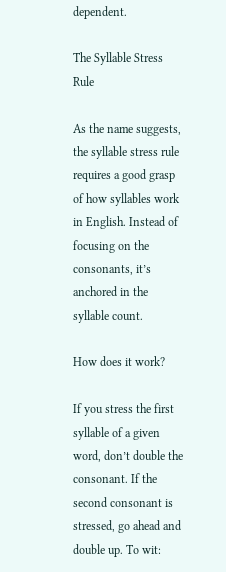dependent.

The Syllable Stress Rule

As the name suggests, the syllable stress rule requires a good grasp of how syllables work in English. Instead of focusing on the consonants, it’s anchored in the syllable count.

How does it work?

If you stress the first syllable of a given word, don’t double the consonant. If the second consonant is stressed, go ahead and double up. To wit: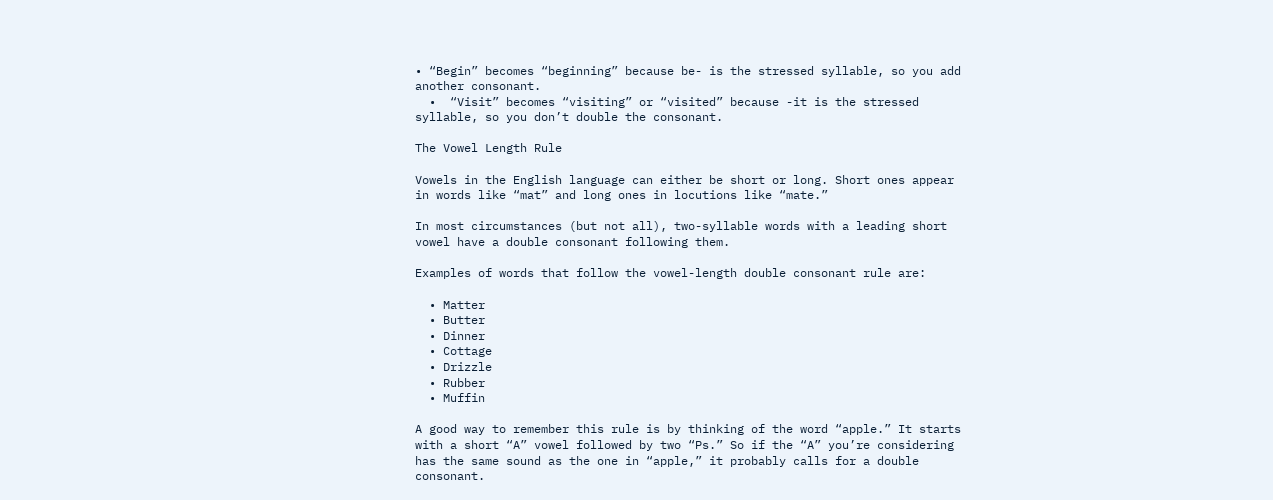• “Begin” becomes “beginning” because be- is the stressed syllable, so you add another consonant.
  •  “Visit” becomes “visiting” or “visited” because -it is the stressed syllable, so you don’t double the consonant.

The Vowel Length Rule

Vowels in the English language can either be short or long. Short ones appear in words like “mat” and long ones in locutions like “mate.”

In most circumstances (but not all), two-syllable words with a leading short vowel have a double consonant following them.

Examples of words that follow the vowel-length double consonant rule are:

  • Matter
  • Butter
  • Dinner
  • Cottage
  • Drizzle
  • Rubber
  • Muffin

A good way to remember this rule is by thinking of the word “apple.” It starts with a short “A” vowel followed by two “Ps.” So if the “A” you’re considering has the same sound as the one in “apple,” it probably calls for a double consonant.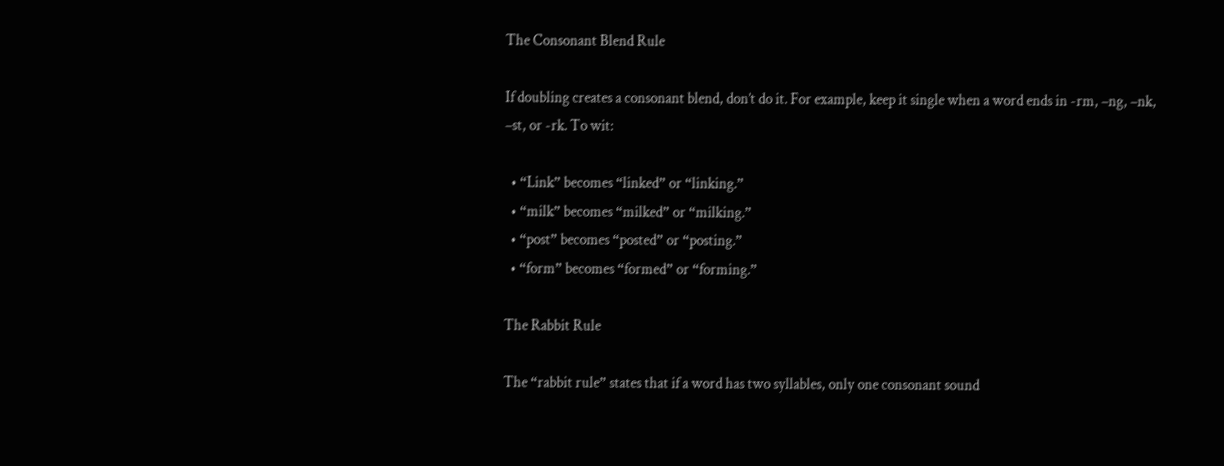The Consonant Blend Rule

If doubling creates a consonant blend, don’t do it. For example, keep it single when a word ends in -rm, –ng, –nk, –st, or -rk. To wit:

  • “Link” becomes “linked” or “linking.”
  • “milk” becomes “milked” or “milking.”
  • “post” becomes “posted” or “posting.”
  • “form” becomes “formed” or “forming.”

The Rabbit Rule

The “rabbit rule” states that if a word has two syllables, only one consonant sound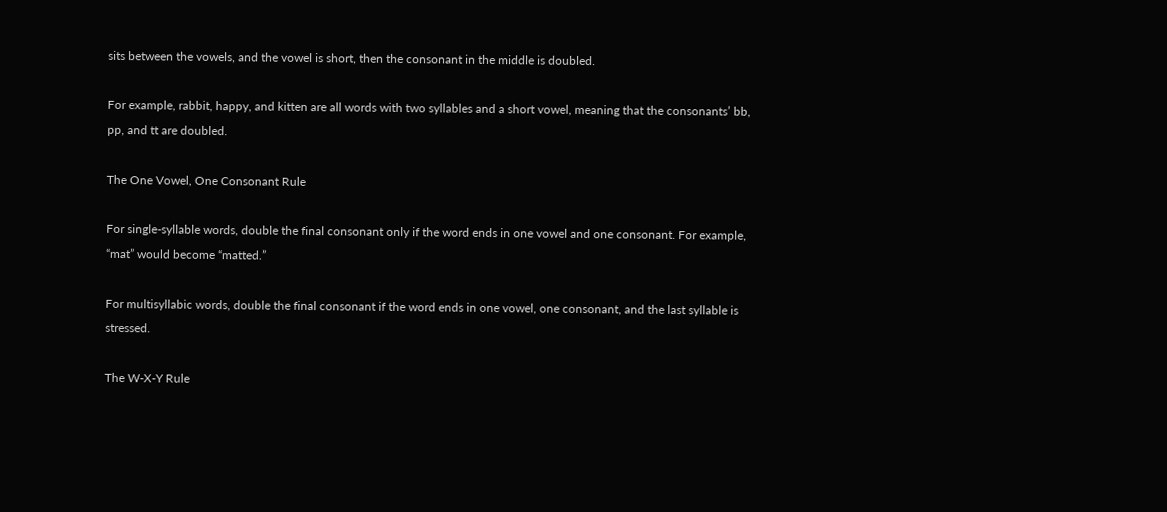sits between the vowels, and the vowel is short, then the consonant in the middle is doubled.

For example, rabbit, happy, and kitten are all words with two syllables and a short vowel, meaning that the consonants’ bb, pp, and tt are doubled.

The One Vowel, One Consonant Rule

For single-syllable words, double the final consonant only if the word ends in one vowel and one consonant. For example, “mat” would become “matted.”

For multisyllabic words, double the final consonant if the word ends in one vowel, one consonant, and the last syllable is stressed.

The W-X-Y Rule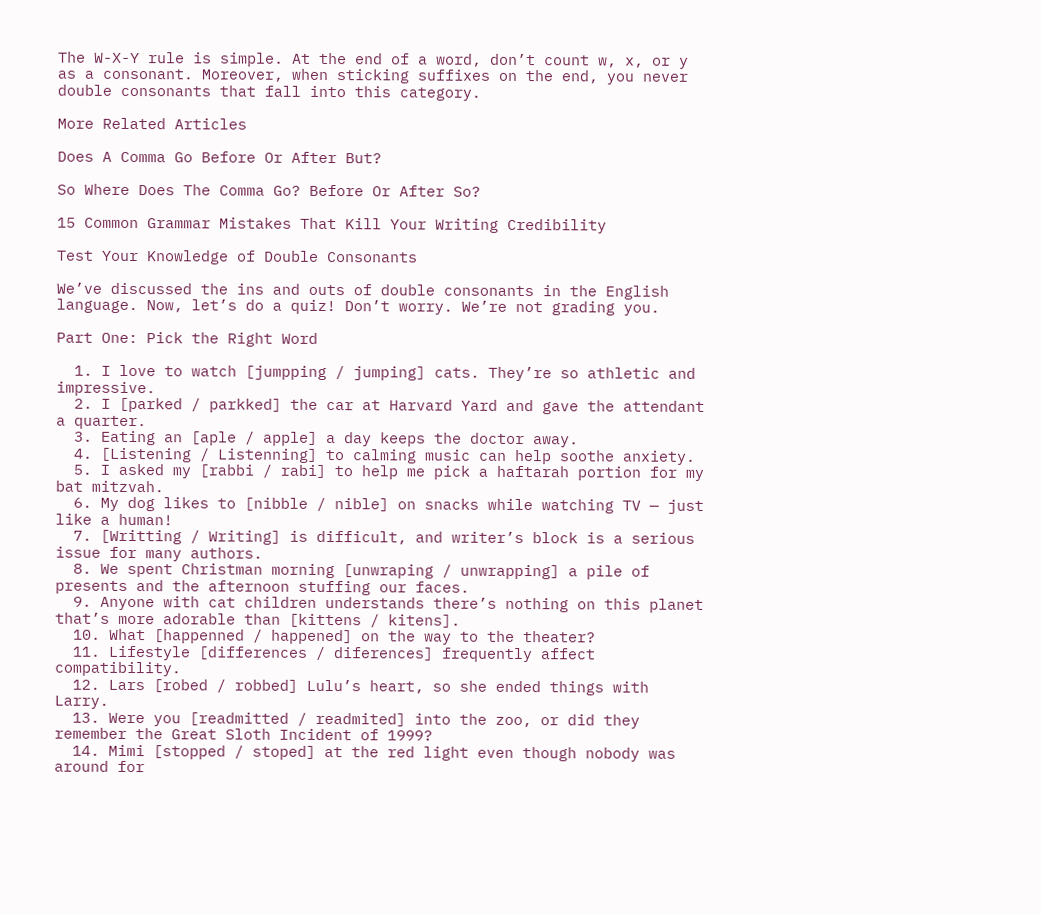The W-X-Y rule is simple. At the end of a word, don’t count w, x, or y as a consonant. Moreover, when sticking suffixes on the end, you never double consonants that fall into this category.

More Related Articles

Does A Comma Go Before Or After But?

So Where Does The Comma Go? Before Or After So?

15 Common Grammar Mistakes That Kill Your Writing Credibility

Test Your Knowledge of Double Consonants

We’ve discussed the ins and outs of double consonants in the English language. Now, let’s do a quiz! Don’t worry. We’re not grading you.

Part One: Pick the Right Word

  1. I love to watch [jumpping / jumping] cats. They’re so athletic and impressive.
  2. I [parked / parkked] the car at Harvard Yard and gave the attendant a quarter.
  3. Eating an [aple / apple] a day keeps the doctor away.
  4. [Listening / Listenning] to calming music can help soothe anxiety.
  5. I asked my [rabbi / rabi] to help me pick a haftarah portion for my bat mitzvah.
  6. My dog likes to [nibble / nible] on snacks while watching TV — just like a human!
  7. [Writting / Writing] is difficult, and writer’s block is a serious issue for many authors.
  8. We spent Christman morning [unwraping / unwrapping] a pile of presents and the afternoon stuffing our faces.
  9. Anyone with cat children understands there’s nothing on this planet that’s more adorable than [kittens / kitens].
  10. What [happenned / happened] on the way to the theater?
  11. Lifestyle [differences / diferences] frequently affect compatibility.
  12. Lars [robed / robbed] Lulu’s heart, so she ended things with Larry.
  13. Were you [readmitted / readmited] into the zoo, or did they remember the Great Sloth Incident of 1999?
  14. Mimi [stopped / stoped] at the red light even though nobody was around for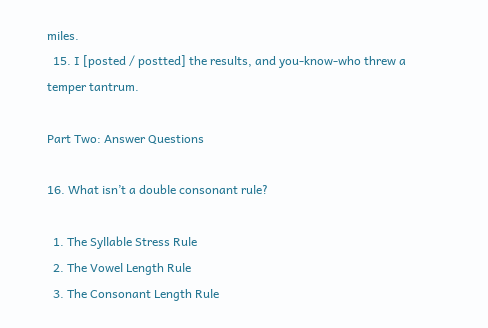miles.
  15. I [posted / postted] the results, and you-know-who threw a temper tantrum.

Part Two: Answer Questions

16. What isn’t a double consonant rule?

  1. The Syllable Stress Rule
  2. The Vowel Length Rule
  3. The Consonant Length Rule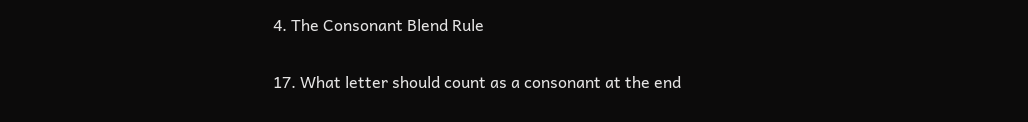4. The Consonant Blend Rule

17. What letter should count as a consonant at the end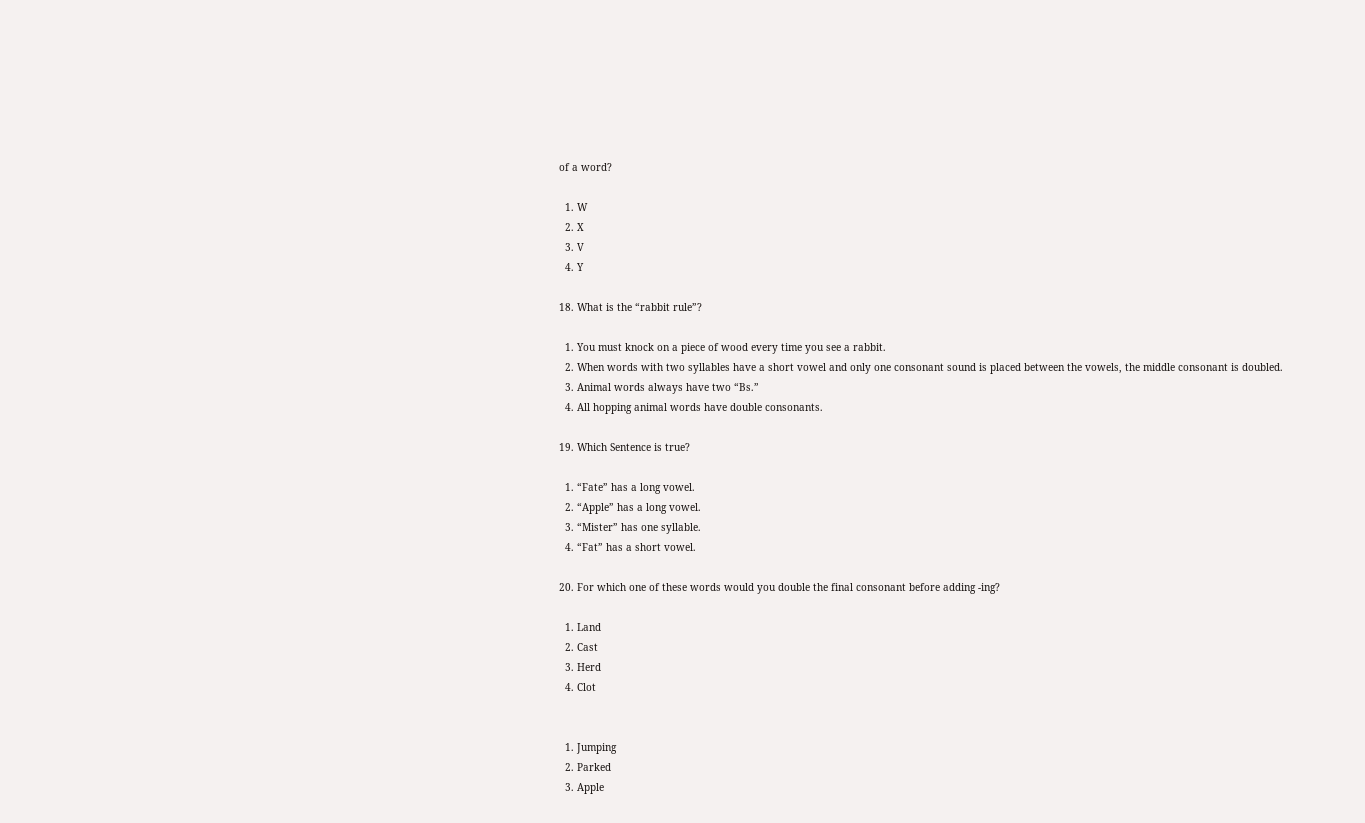of a word?

  1. W
  2. X
  3. V
  4. Y

18. What is the “rabbit rule”?

  1. You must knock on a piece of wood every time you see a rabbit.
  2. When words with two syllables have a short vowel and only one consonant sound is placed between the vowels, the middle consonant is doubled.
  3. Animal words always have two “Bs.”
  4. All hopping animal words have double consonants.

19. Which Sentence is true?

  1. “Fate” has a long vowel.
  2. “Apple” has a long vowel.
  3. “Mister” has one syllable.
  4. “Fat” has a short vowel.

20. For which one of these words would you double the final consonant before adding -ing?

  1. Land
  2. Cast
  3. Herd
  4. Clot


  1. Jumping
  2. Parked
  3. Apple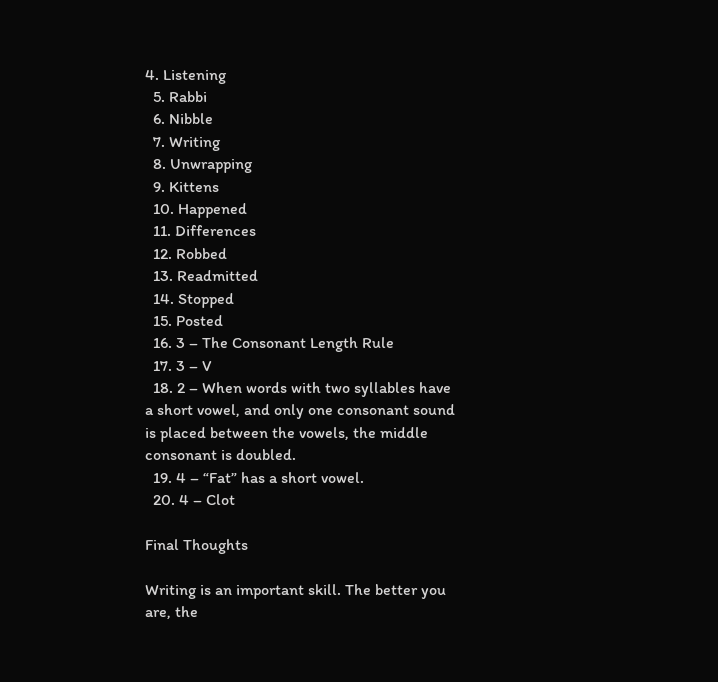4. Listening
  5. Rabbi
  6. Nibble
  7. Writing
  8. Unwrapping
  9. Kittens
  10. Happened
  11. Differences
  12. Robbed
  13. Readmitted
  14. Stopped
  15. Posted
  16. 3 – The Consonant Length Rule
  17. 3 – V
  18. 2 – When words with two syllables have a short vowel, and only one consonant sound is placed between the vowels, the middle consonant is doubled.
  19. 4 – “Fat” has a short vowel.
  20. 4 – Clot

Final Thoughts

Writing is an important skill. The better you are, the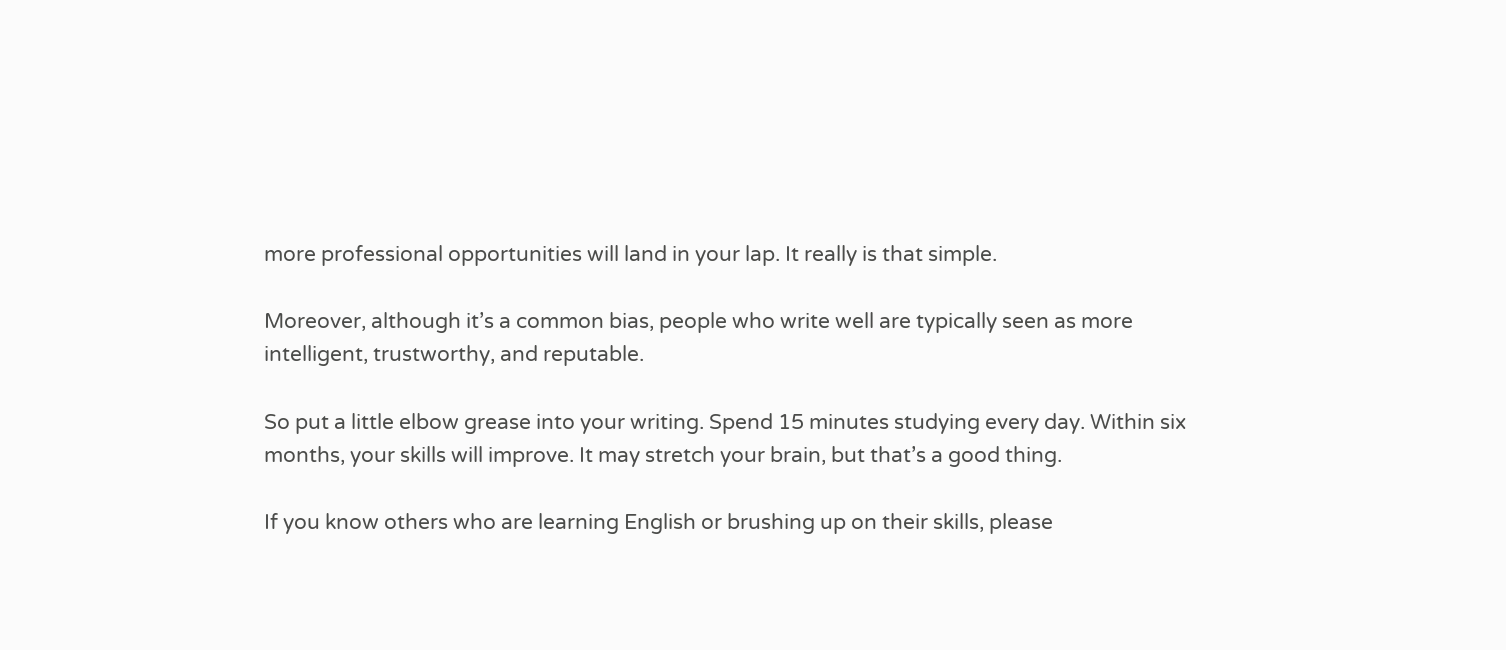more professional opportunities will land in your lap. It really is that simple.

Moreover, although it’s a common bias, people who write well are typically seen as more intelligent, trustworthy, and reputable.

So put a little elbow grease into your writing. Spend 15 minutes studying every day. Within six months, your skills will improve. It may stretch your brain, but that’s a good thing.

If you know others who are learning English or brushing up on their skills, please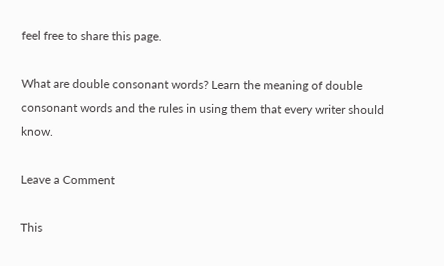feel free to share this page.

What are double consonant words? Learn the meaning of double consonant words and the rules in using them that every writer should know.

Leave a Comment

This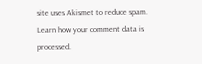site uses Akismet to reduce spam. Learn how your comment data is processed.